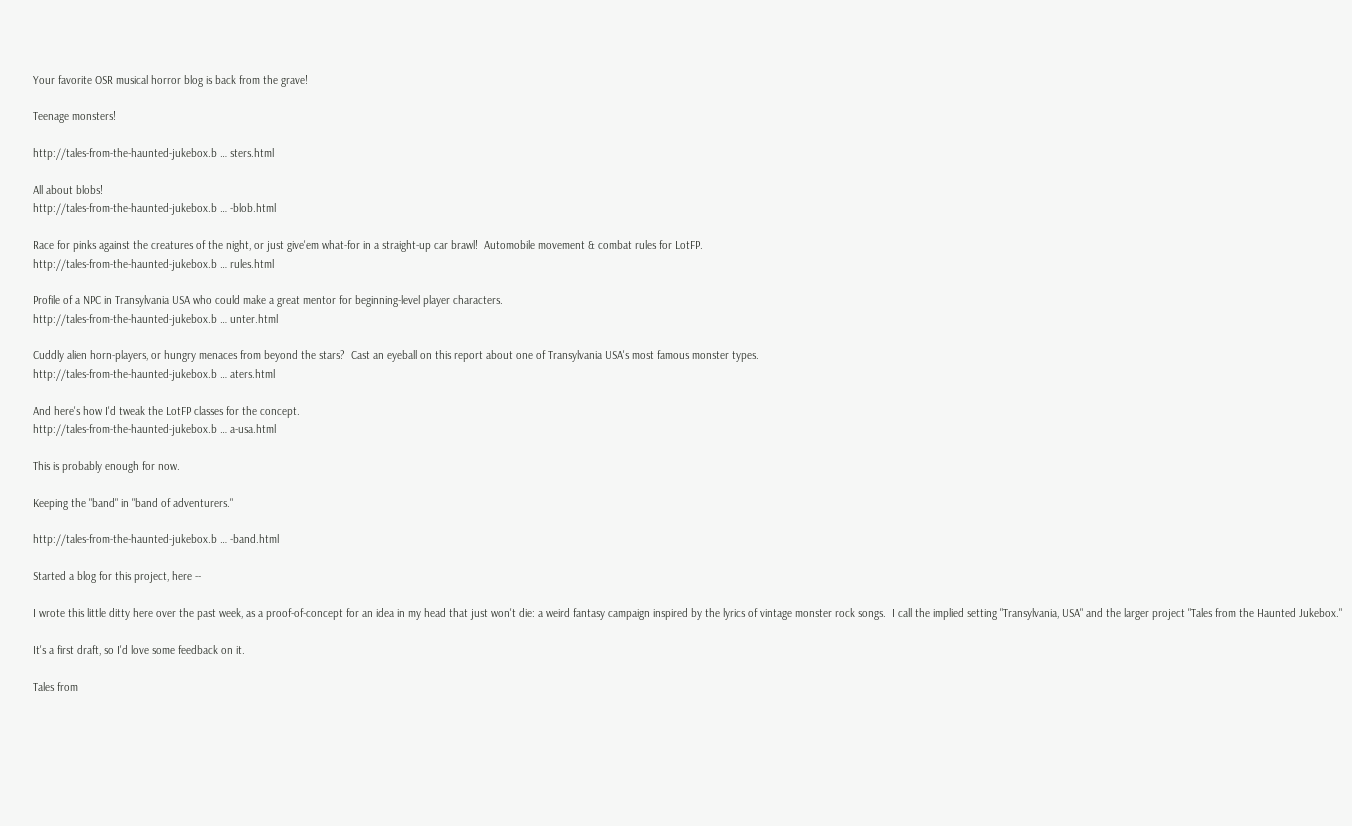Your favorite OSR musical horror blog is back from the grave!

Teenage monsters!

http://tales-from-the-haunted-jukebox.b … sters.html

All about blobs!
http://tales-from-the-haunted-jukebox.b … -blob.html

Race for pinks against the creatures of the night, or just give'em what-for in a straight-up car brawl!  Automobile movement & combat rules for LotFP.
http://tales-from-the-haunted-jukebox.b … rules.html

Profile of a NPC in Transylvania USA who could make a great mentor for beginning-level player characters.
http://tales-from-the-haunted-jukebox.b … unter.html

Cuddly alien horn-players, or hungry menaces from beyond the stars?  Cast an eyeball on this report about one of Transylvania USA's most famous monster types.
http://tales-from-the-haunted-jukebox.b … aters.html

And here's how I'd tweak the LotFP classes for the concept.
http://tales-from-the-haunted-jukebox.b … a-usa.html

This is probably enough for now.

Keeping the "band" in "band of adventurers."

http://tales-from-the-haunted-jukebox.b … -band.html

Started a blog for this project, here --

I wrote this little ditty here over the past week, as a proof-of-concept for an idea in my head that just won't die: a weird fantasy campaign inspired by the lyrics of vintage monster rock songs.  I call the implied setting "Transylvania, USA" and the larger project "Tales from the Haunted Jukebox."

It's a first draft, so I'd love some feedback on it.

Tales from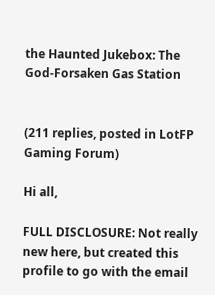the Haunted Jukebox: The God-Forsaken Gas Station


(211 replies, posted in LotFP Gaming Forum)

Hi all,

FULL DISCLOSURE: Not really new here, but created this profile to go with the email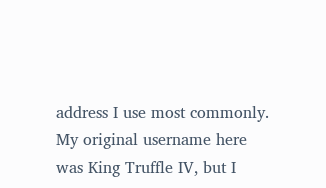address I use most commonly.  My original username here was King Truffle IV, but I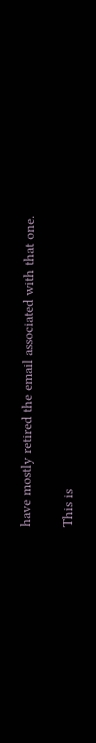have mostly retired the email associated with that one.

This is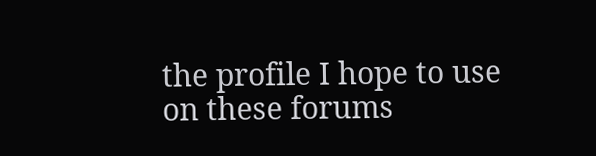the profile I hope to use on these forums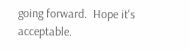going forward.  Hope it's acceptable.